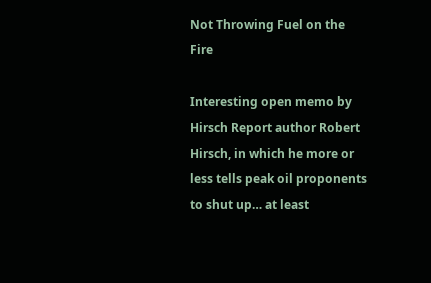Not Throwing Fuel on the Fire

Interesting open memo by Hirsch Report author Robert Hirsch, in which he more or less tells peak oil proponents to shut up… at least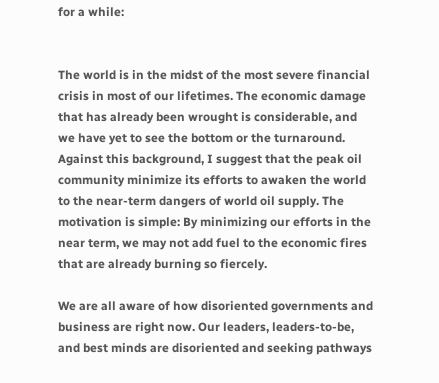for a while:


The world is in the midst of the most severe financial crisis in most of our lifetimes. The economic damage that has already been wrought is considerable, and we have yet to see the bottom or the turnaround. Against this background, I suggest that the peak oil community minimize its efforts to awaken the world to the near-term dangers of world oil supply. The motivation is simple: By minimizing our efforts in the near term, we may not add fuel to the economic fires that are already burning so fiercely.

We are all aware of how disoriented governments and business are right now. Our leaders, leaders-to-be, and best minds are disoriented and seeking pathways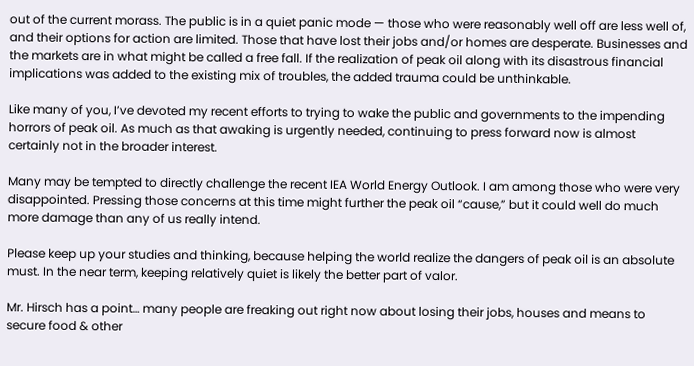out of the current morass. The public is in a quiet panic mode — those who were reasonably well off are less well of, and their options for action are limited. Those that have lost their jobs and/or homes are desperate. Businesses and the markets are in what might be called a free fall. If the realization of peak oil along with its disastrous financial implications was added to the existing mix of troubles, the added trauma could be unthinkable.

Like many of you, I’ve devoted my recent efforts to trying to wake the public and governments to the impending horrors of peak oil. As much as that awaking is urgently needed, continuing to press forward now is almost certainly not in the broader interest.

Many may be tempted to directly challenge the recent IEA World Energy Outlook. I am among those who were very disappointed. Pressing those concerns at this time might further the peak oil “cause,” but it could well do much more damage than any of us really intend.

Please keep up your studies and thinking, because helping the world realize the dangers of peak oil is an absolute must. In the near term, keeping relatively quiet is likely the better part of valor.

Mr. Hirsch has a point… many people are freaking out right now about losing their jobs, houses and means to secure food & other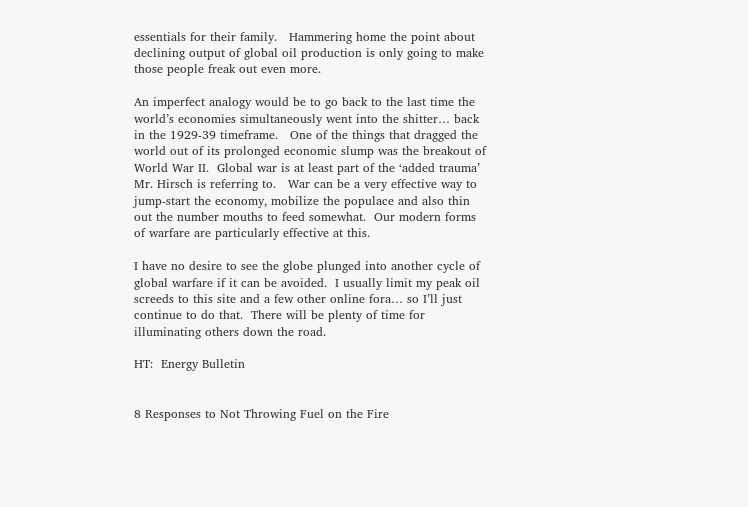essentials for their family.   Hammering home the point about declining output of global oil production is only going to make those people freak out even more.

An imperfect analogy would be to go back to the last time the world’s economies simultaneously went into the shitter… back in the 1929-39 timeframe.   One of the things that dragged the world out of its prolonged economic slump was the breakout of World War II.  Global war is at least part of the ‘added trauma’ Mr. Hirsch is referring to.   War can be a very effective way to jump-start the economy, mobilize the populace and also thin out the number mouths to feed somewhat.  Our modern forms of warfare are particularly effective at this.

I have no desire to see the globe plunged into another cycle of global warfare if it can be avoided.  I usually limit my peak oil screeds to this site and a few other online fora… so I’ll just continue to do that.  There will be plenty of time for illuminating others down the road.

HT:  Energy Bulletin


8 Responses to Not Throwing Fuel on the Fire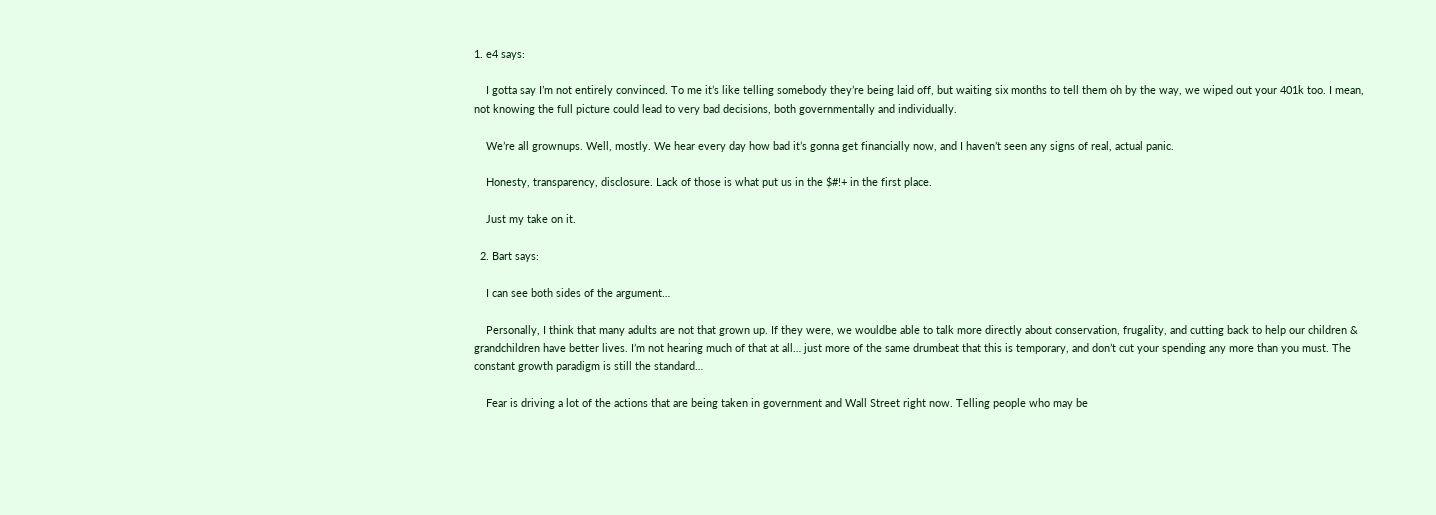1. e4 says:

    I gotta say I’m not entirely convinced. To me it’s like telling somebody they’re being laid off, but waiting six months to tell them oh by the way, we wiped out your 401k too. I mean, not knowing the full picture could lead to very bad decisions, both governmentally and individually.

    We’re all grownups. Well, mostly. We hear every day how bad it’s gonna get financially now, and I haven’t seen any signs of real, actual panic.

    Honesty, transparency, disclosure. Lack of those is what put us in the $#!+ in the first place.

    Just my take on it.

  2. Bart says:

    I can see both sides of the argument…

    Personally, I think that many adults are not that grown up. If they were, we wouldbe able to talk more directly about conservation, frugality, and cutting back to help our children & grandchildren have better lives. I’m not hearing much of that at all… just more of the same drumbeat that this is temporary, and don’t cut your spending any more than you must. The constant growth paradigm is still the standard…

    Fear is driving a lot of the actions that are being taken in government and Wall Street right now. Telling people who may be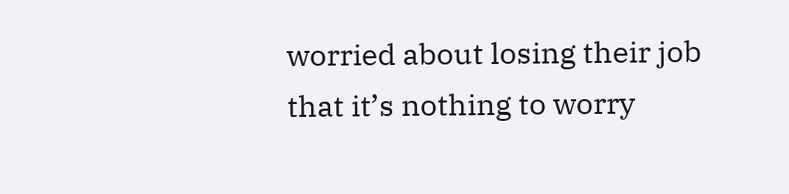worried about losing their job that it’s nothing to worry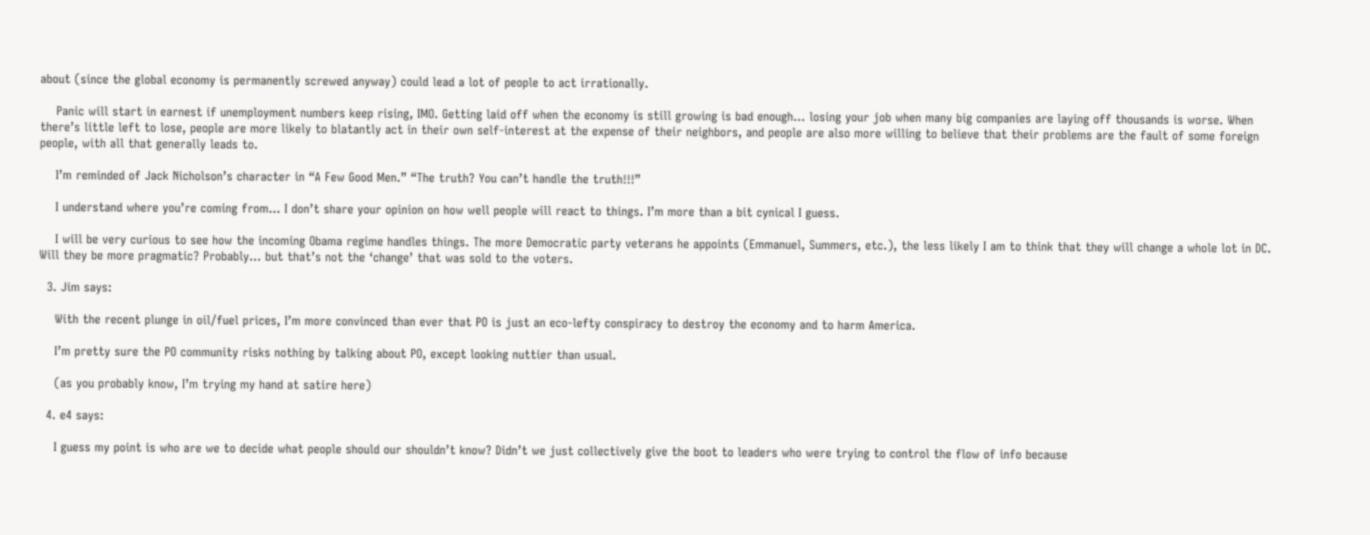about (since the global economy is permanently screwed anyway) could lead a lot of people to act irrationally.

    Panic will start in earnest if unemployment numbers keep rising, IMO. Getting laid off when the economy is still growing is bad enough… losing your job when many big companies are laying off thousands is worse. When there’s little left to lose, people are more likely to blatantly act in their own self-interest at the expense of their neighbors, and people are also more willing to believe that their problems are the fault of some foreign people, with all that generally leads to.

    I’m reminded of Jack Nicholson’s character in “A Few Good Men.” “The truth? You can’t handle the truth!!!”

    I understand where you’re coming from… I don’t share your opinion on how well people will react to things. I’m more than a bit cynical I guess.

    I will be very curious to see how the incoming Obama regime handles things. The more Democratic party veterans he appoints (Emmanuel, Summers, etc.), the less likely I am to think that they will change a whole lot in DC. Will they be more pragmatic? Probably… but that’s not the ‘change’ that was sold to the voters.

  3. Jim says:

    With the recent plunge in oil/fuel prices, I’m more convinced than ever that PO is just an eco-lefty conspiracy to destroy the economy and to harm America.

    I’m pretty sure the PO community risks nothing by talking about PO, except looking nuttier than usual.

    (as you probably know, I’m trying my hand at satire here)

  4. e4 says:

    I guess my point is who are we to decide what people should our shouldn’t know? Didn’t we just collectively give the boot to leaders who were trying to control the flow of info because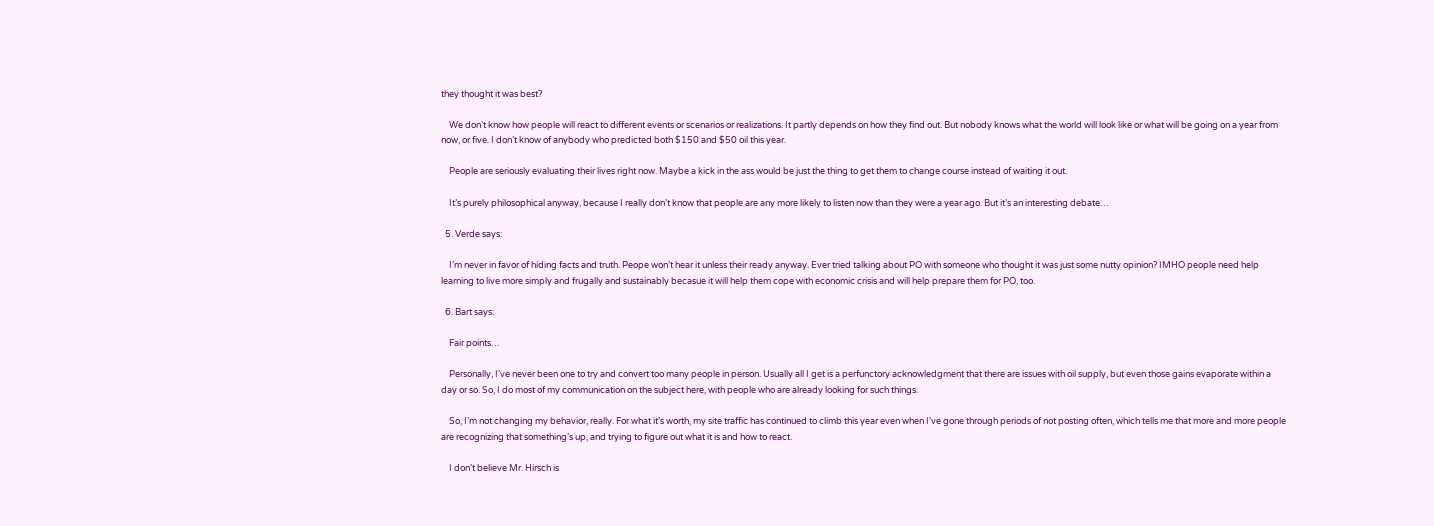they thought it was best?

    We don’t know how people will react to different events or scenarios or realizations. It partly depends on how they find out. But nobody knows what the world will look like or what will be going on a year from now, or five. I don’t know of anybody who predicted both $150 and $50 oil this year.

    People are seriously evaluating their lives right now. Maybe a kick in the ass would be just the thing to get them to change course instead of waiting it out.

    It’s purely philosophical anyway, because I really don’t know that people are any more likely to listen now than they were a year ago. But it’s an interesting debate…

  5. Verde says:

    I’m never in favor of hiding facts and truth. Peope won’t hear it unless their ready anyway. Ever tried talking about PO with someone who thought it was just some nutty opinion? IMHO people need help learning to live more simply and frugally and sustainably becasue it will help them cope with economic crisis and will help prepare them for PO, too.

  6. Bart says:

    Fair points…

    Personally, I’ve never been one to try and convert too many people in person. Usually all I get is a perfunctory acknowledgment that there are issues with oil supply, but even those gains evaporate within a day or so. So, I do most of my communication on the subject here, with people who are already looking for such things.

    So, I’m not changing my behavior, really. For what it’s worth, my site traffic has continued to climb this year even when I’ve gone through periods of not posting often, which tells me that more and more people are recognizing that something’s up, and trying to figure out what it is and how to react.

    I don’t believe Mr. Hirsch is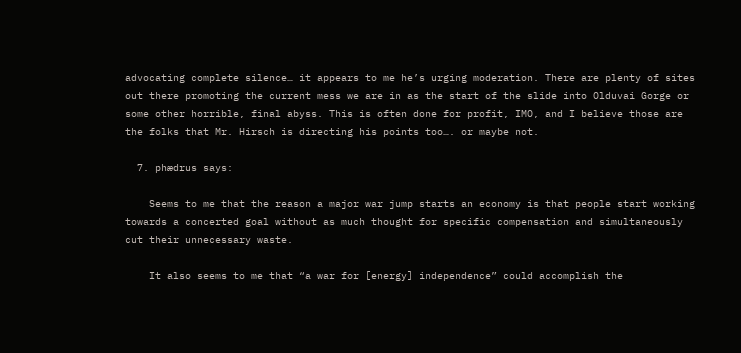advocating complete silence… it appears to me he’s urging moderation. There are plenty of sites out there promoting the current mess we are in as the start of the slide into Olduvai Gorge or some other horrible, final abyss. This is often done for profit, IMO, and I believe those are the folks that Mr. Hirsch is directing his points too…. or maybe not.

  7. phædrus says:

    Seems to me that the reason a major war jump starts an economy is that people start working towards a concerted goal without as much thought for specific compensation and simultaneously cut their unnecessary waste.

    It also seems to me that “a war for [energy] independence” could accomplish the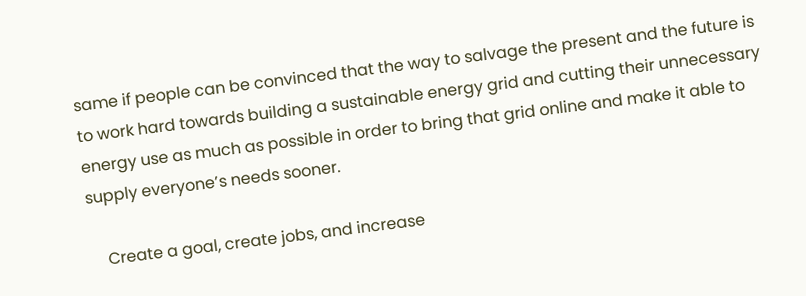same if people can be convinced that the way to salvage the present and the future is to work hard towards building a sustainable energy grid and cutting their unnecessary energy use as much as possible in order to bring that grid online and make it able to supply everyone’s needs sooner.

    Create a goal, create jobs, and increase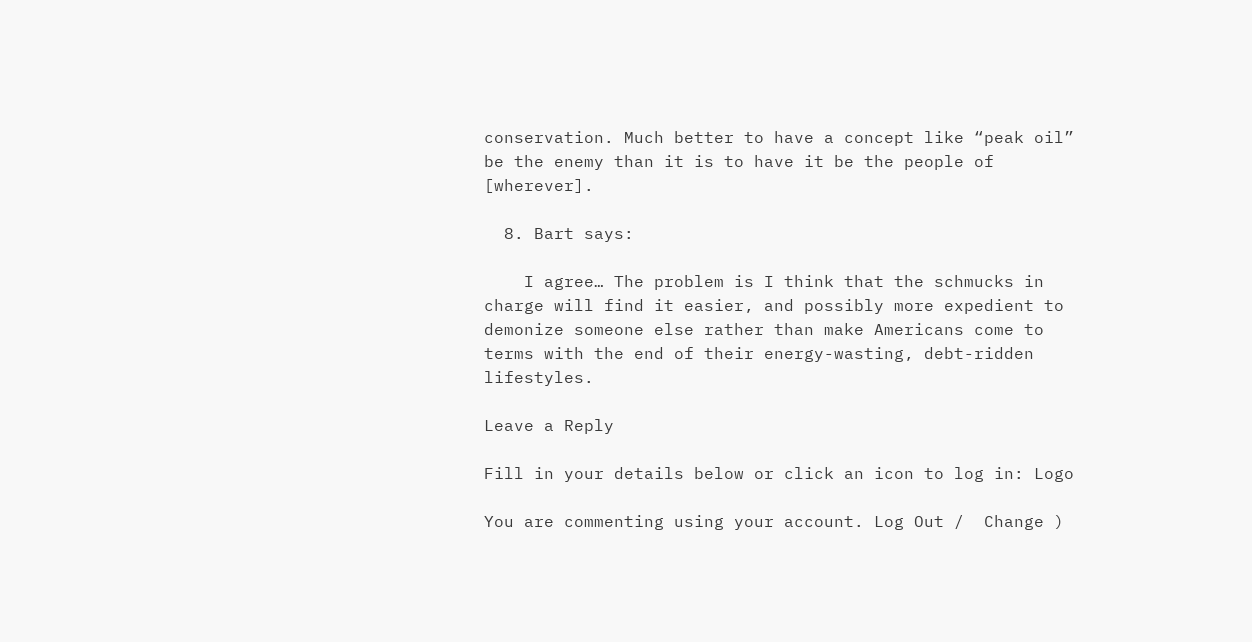conservation. Much better to have a concept like “peak oil” be the enemy than it is to have it be the people of [wherever].

  8. Bart says:

    I agree… The problem is I think that the schmucks in charge will find it easier, and possibly more expedient to demonize someone else rather than make Americans come to terms with the end of their energy-wasting, debt-ridden lifestyles.

Leave a Reply

Fill in your details below or click an icon to log in: Logo

You are commenting using your account. Log Out /  Change )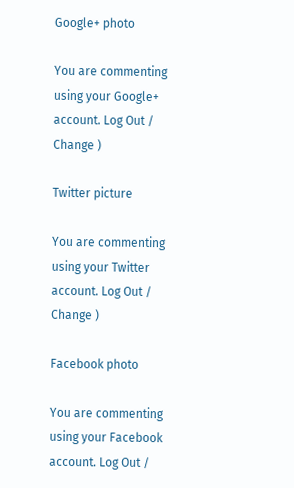Google+ photo

You are commenting using your Google+ account. Log Out /  Change )

Twitter picture

You are commenting using your Twitter account. Log Out /  Change )

Facebook photo

You are commenting using your Facebook account. Log Out /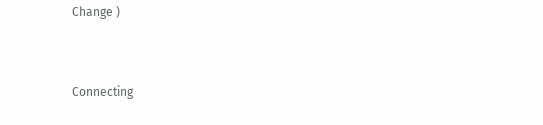Change )


Connecting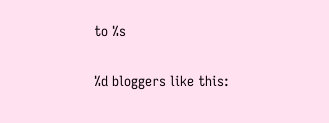to %s

%d bloggers like this: